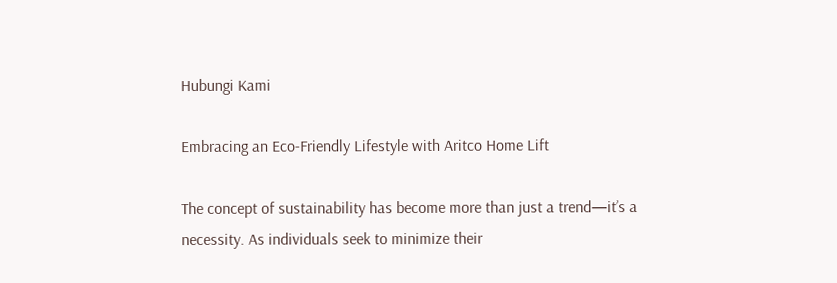Hubungi Kami

Embracing an Eco-Friendly Lifestyle with Aritco Home Lift

The concept of sustainability has become more than just a trend—it’s a necessity. As individuals seek to minimize their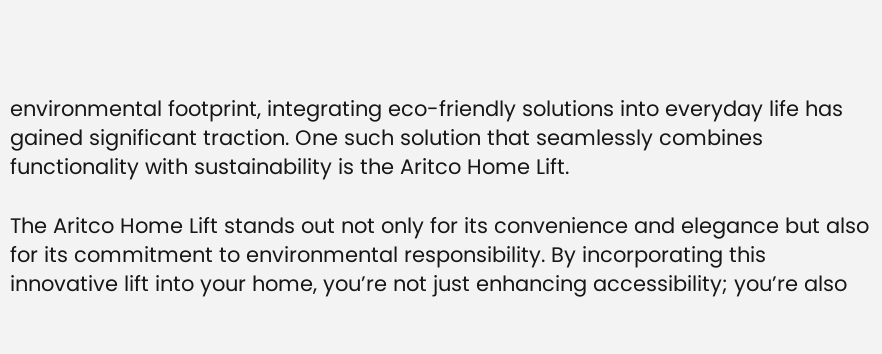environmental footprint, integrating eco-friendly solutions into everyday life has gained significant traction. One such solution that seamlessly combines functionality with sustainability is the Aritco Home Lift.

The Aritco Home Lift stands out not only for its convenience and elegance but also for its commitment to environmental responsibility. By incorporating this innovative lift into your home, you’re not just enhancing accessibility; you’re also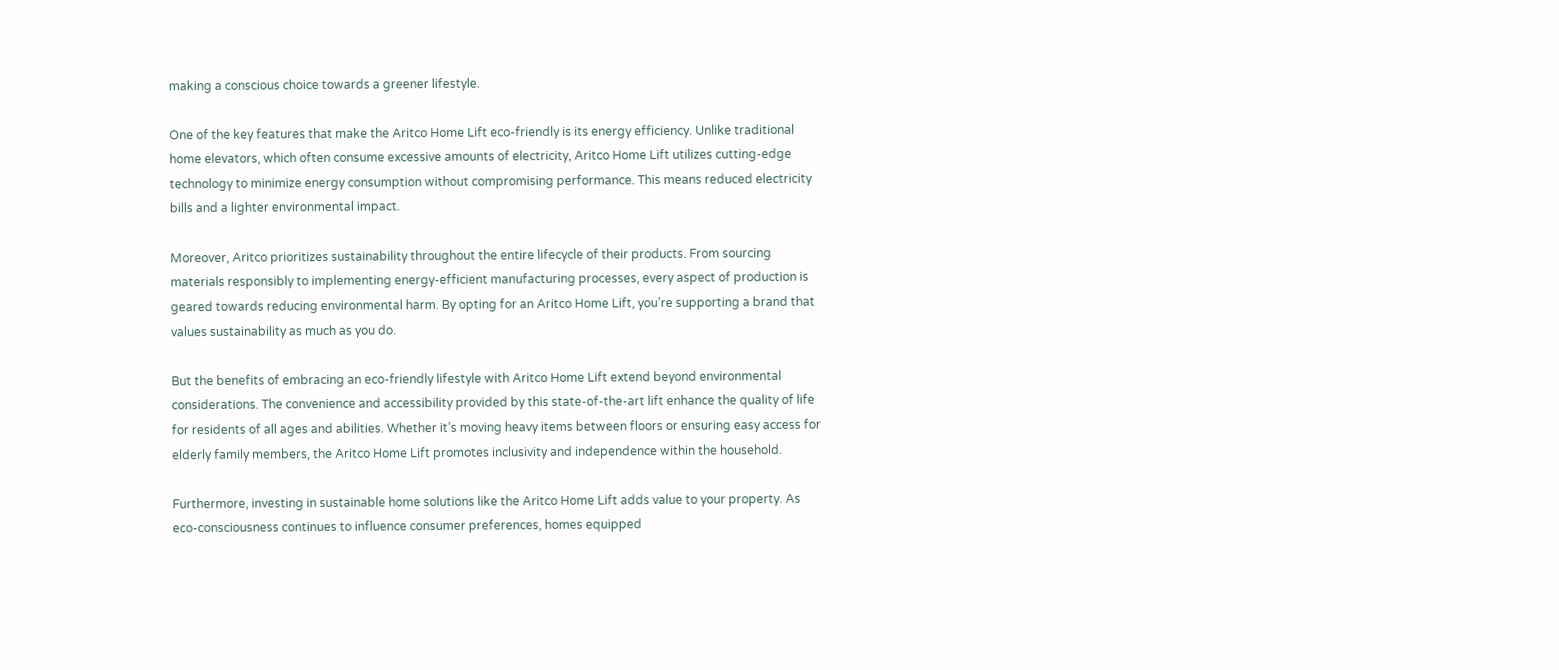making a conscious choice towards a greener lifestyle.

One of the key features that make the Aritco Home Lift eco-friendly is its energy efficiency. Unlike traditional home elevators, which often consume excessive amounts of electricity, Aritco Home Lift utilizes cutting-edge technology to minimize energy consumption without compromising performance. This means reduced electricity bills and a lighter environmental impact.

Moreover, Aritco prioritizes sustainability throughout the entire lifecycle of their products. From sourcing materials responsibly to implementing energy-efficient manufacturing processes, every aspect of production is geared towards reducing environmental harm. By opting for an Aritco Home Lift, you’re supporting a brand that values sustainability as much as you do.

But the benefits of embracing an eco-friendly lifestyle with Aritco Home Lift extend beyond environmental considerations. The convenience and accessibility provided by this state-of-the-art lift enhance the quality of life for residents of all ages and abilities. Whether it’s moving heavy items between floors or ensuring easy access for elderly family members, the Aritco Home Lift promotes inclusivity and independence within the household.

Furthermore, investing in sustainable home solutions like the Aritco Home Lift adds value to your property. As eco-consciousness continues to influence consumer preferences, homes equipped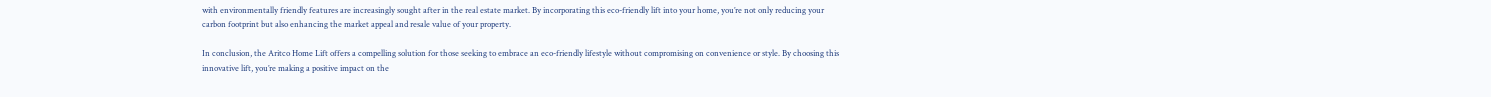with environmentally friendly features are increasingly sought after in the real estate market. By incorporating this eco-friendly lift into your home, you’re not only reducing your carbon footprint but also enhancing the market appeal and resale value of your property.

In conclusion, the Aritco Home Lift offers a compelling solution for those seeking to embrace an eco-friendly lifestyle without compromising on convenience or style. By choosing this innovative lift, you’re making a positive impact on the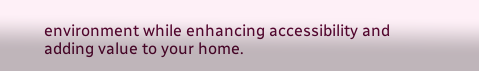environment while enhancing accessibility and adding value to your home.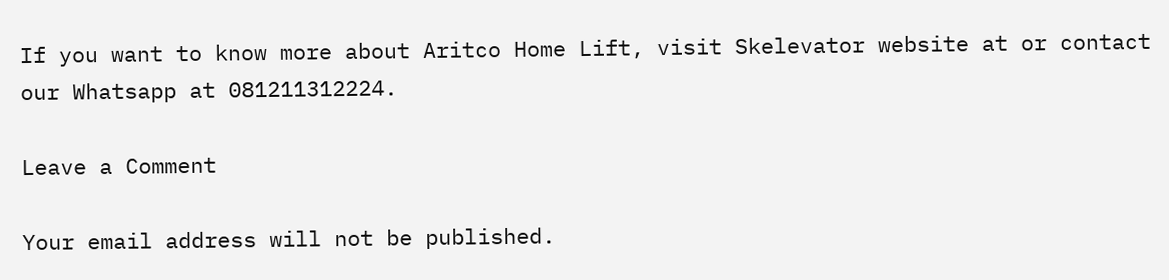If you want to know more about Aritco Home Lift, visit Skelevator website at or contact our Whatsapp at 081211312224.

Leave a Comment

Your email address will not be published.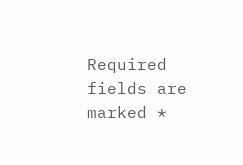Required fields are marked *